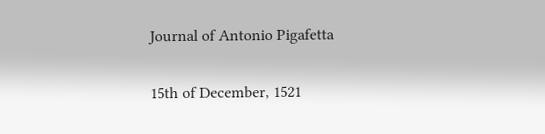Journal of Antonio Pigafetta

15th of December, 1521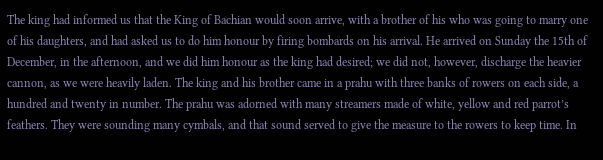The king had informed us that the King of Bachian would soon arrive, with a brother of his who was going to marry one of his daughters, and had asked us to do him honour by firing bombards on his arrival. He arrived on Sunday the 15th of December, in the afternoon, and we did him honour as the king had desired; we did not, however, discharge the heavier cannon, as we were heavily laden. The king and his brother came in a prahu with three banks of rowers on each side, a hundred and twenty in number. The prahu was adorned with many streamers made of white, yellow and red parrot’s feathers. They were sounding many cymbals, and that sound served to give the measure to the rowers to keep time. In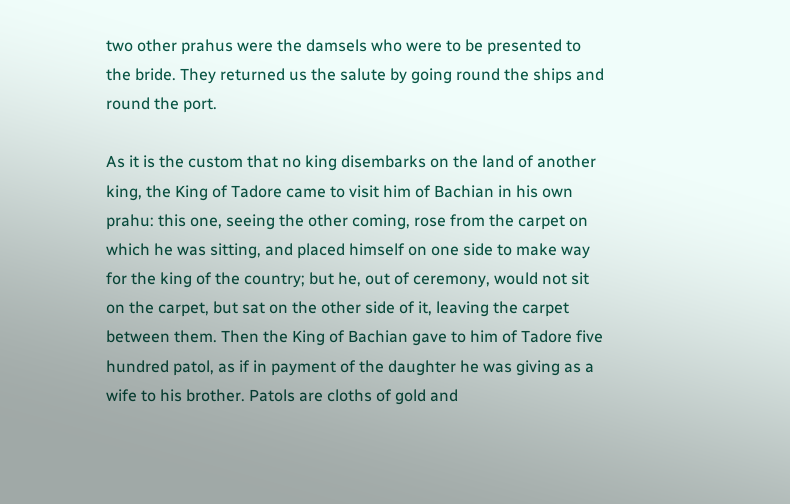two other prahus were the damsels who were to be presented to the bride. They returned us the salute by going round the ships and round the port.

As it is the custom that no king disembarks on the land of another king, the King of Tadore came to visit him of Bachian in his own prahu: this one, seeing the other coming, rose from the carpet on which he was sitting, and placed himself on one side to make way for the king of the country; but he, out of ceremony, would not sit on the carpet, but sat on the other side of it, leaving the carpet between them. Then the King of Bachian gave to him of Tadore five hundred patol, as if in payment of the daughter he was giving as a wife to his brother. Patols are cloths of gold and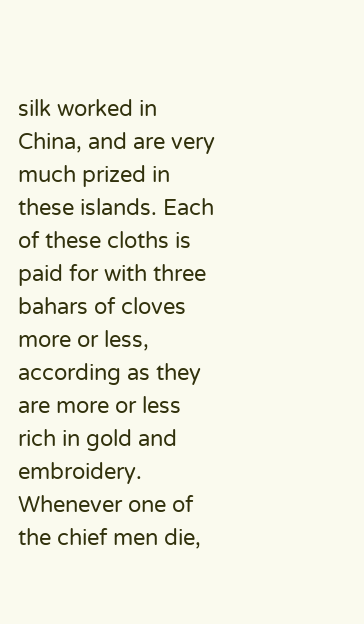silk worked in China, and are very much prized in these islands. Each of these cloths is paid for with three bahars of cloves more or less, according as they are more or less rich in gold and embroidery. Whenever one of the chief men die,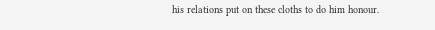his relations put on these cloths to do him honour.